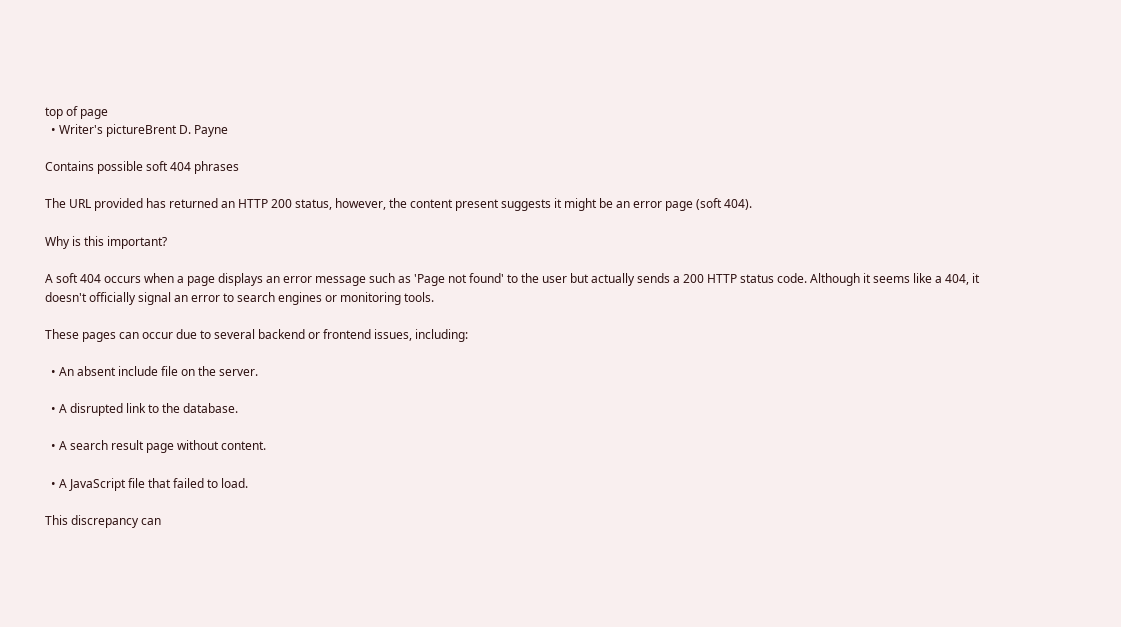top of page
  • Writer's pictureBrent D. Payne

Contains possible soft 404 phrases

The URL provided has returned an HTTP 200 status, however, the content present suggests it might be an error page (soft 404).

Why is this important?

A soft 404 occurs when a page displays an error message such as 'Page not found' to the user but actually sends a 200 HTTP status code. Although it seems like a 404, it doesn't officially signal an error to search engines or monitoring tools.

These pages can occur due to several backend or frontend issues, including:

  • An absent include file on the server.

  • A disrupted link to the database.

  • A search result page without content.

  • A JavaScript file that failed to load.

This discrepancy can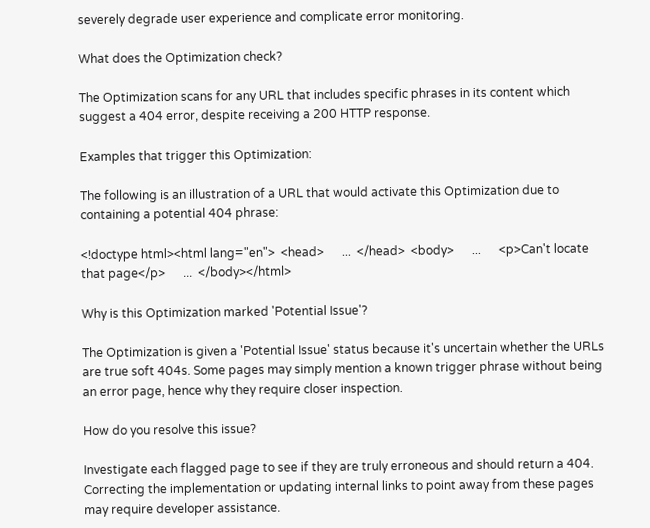severely degrade user experience and complicate error monitoring.

What does the Optimization check?

The Optimization scans for any URL that includes specific phrases in its content which suggest a 404 error, despite receiving a 200 HTTP response.

Examples that trigger this Optimization:

The following is an illustration of a URL that would activate this Optimization due to containing a potential 404 phrase:

<!doctype html><html lang="en">  <head>      ...  </head>  <body>      ...      <p>Can't locate that page</p>      ...  </body></html>

Why is this Optimization marked 'Potential Issue'?

The Optimization is given a 'Potential Issue' status because it's uncertain whether the URLs are true soft 404s. Some pages may simply mention a known trigger phrase without being an error page, hence why they require closer inspection.

How do you resolve this issue?

Investigate each flagged page to see if they are truly erroneous and should return a 404. Correcting the implementation or updating internal links to point away from these pages may require developer assistance.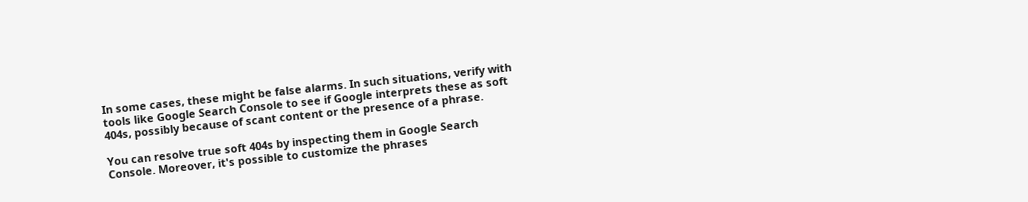In some cases, these might be false alarms. In such situations, verify with tools like Google Search Console to see if Google interprets these as soft 404s, possibly because of scant content or the presence of a phrase.

You can resolve true soft 404s by inspecting them in Google Search Console. Moreover, it's possible to customize the phrases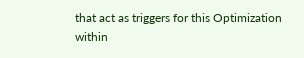that act as triggers for this Optimization within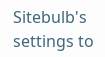Sitebulb's settings to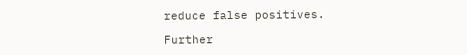reduce false positives.

Further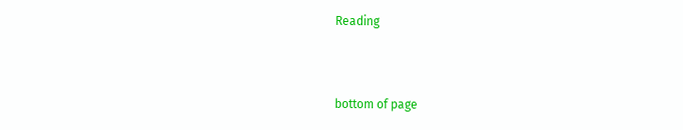Reading



bottom of page